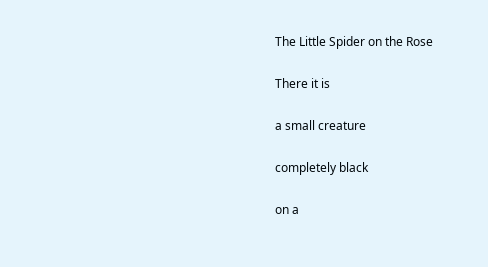The Little Spider on the Rose

There it is

a small creature

completely black

on a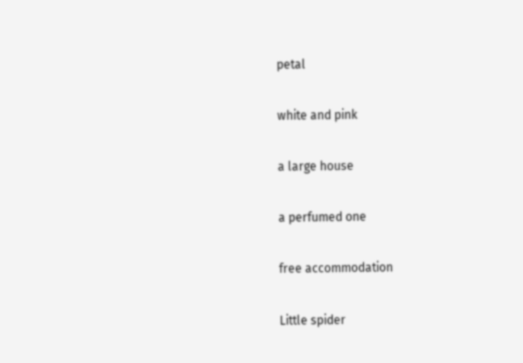petal

white and pink

a large house

a perfumed one

free accommodation

Little spider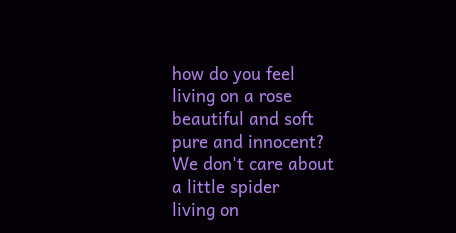how do you feel
living on a rose
beautiful and soft
pure and innocent?
We don't care about
a little spider
living on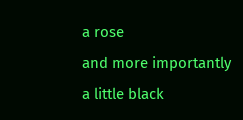a rose
and more importantly
a little black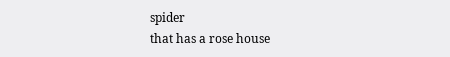spider
that has a rose house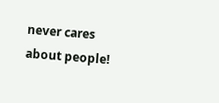never cares about people!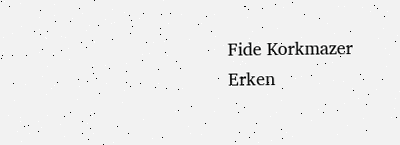Fide Korkmazer Erken